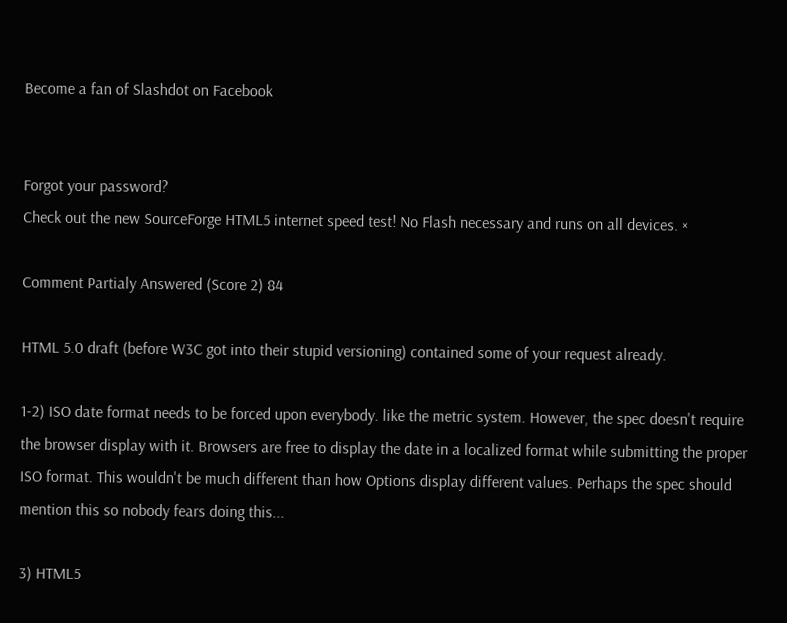Become a fan of Slashdot on Facebook


Forgot your password?
Check out the new SourceForge HTML5 internet speed test! No Flash necessary and runs on all devices. ×

Comment Partialy Answered (Score 2) 84

HTML 5.0 draft (before W3C got into their stupid versioning) contained some of your request already.

1-2) ISO date format needs to be forced upon everybody. like the metric system. However, the spec doesn't require the browser display with it. Browsers are free to display the date in a localized format while submitting the proper ISO format. This wouldn't be much different than how Options display different values. Perhaps the spec should mention this so nobody fears doing this...

3) HTML5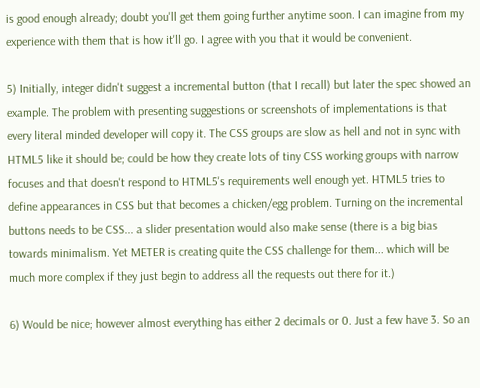is good enough already; doubt you'll get them going further anytime soon. I can imagine from my experience with them that is how it'll go. I agree with you that it would be convenient.

5) Initially, integer didn't suggest a incremental button (that I recall) but later the spec showed an example. The problem with presenting suggestions or screenshots of implementations is that every literal minded developer will copy it. The CSS groups are slow as hell and not in sync with HTML5 like it should be; could be how they create lots of tiny CSS working groups with narrow focuses and that doesn't respond to HTML5's requirements well enough yet. HTML5 tries to define appearances in CSS but that becomes a chicken/egg problem. Turning on the incremental buttons needs to be CSS... a slider presentation would also make sense (there is a big bias towards minimalism. Yet METER is creating quite the CSS challenge for them... which will be much more complex if they just begin to address all the requests out there for it.)

6) Would be nice; however almost everything has either 2 decimals or 0. Just a few have 3. So an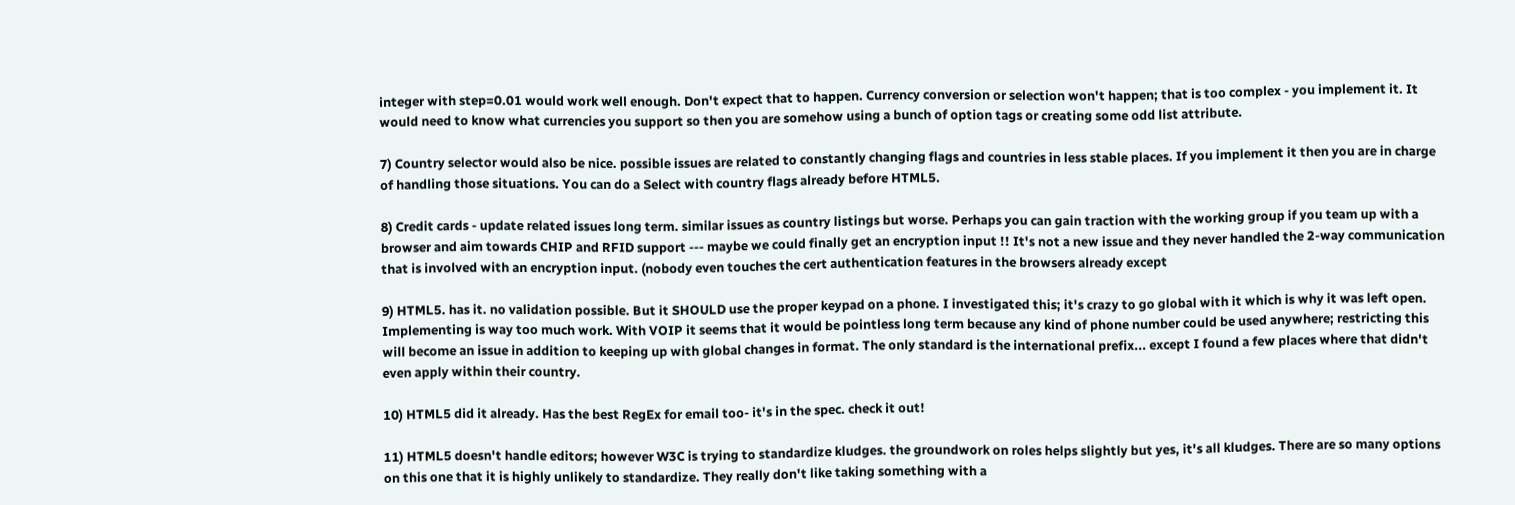integer with step=0.01 would work well enough. Don't expect that to happen. Currency conversion or selection won't happen; that is too complex - you implement it. It would need to know what currencies you support so then you are somehow using a bunch of option tags or creating some odd list attribute.

7) Country selector would also be nice. possible issues are related to constantly changing flags and countries in less stable places. If you implement it then you are in charge of handling those situations. You can do a Select with country flags already before HTML5.

8) Credit cards - update related issues long term. similar issues as country listings but worse. Perhaps you can gain traction with the working group if you team up with a browser and aim towards CHIP and RFID support --- maybe we could finally get an encryption input !! It's not a new issue and they never handled the 2-way communication that is involved with an encryption input. (nobody even touches the cert authentication features in the browsers already except

9) HTML5. has it. no validation possible. But it SHOULD use the proper keypad on a phone. I investigated this; it's crazy to go global with it which is why it was left open. Implementing is way too much work. With VOIP it seems that it would be pointless long term because any kind of phone number could be used anywhere; restricting this will become an issue in addition to keeping up with global changes in format. The only standard is the international prefix... except I found a few places where that didn't even apply within their country.

10) HTML5 did it already. Has the best RegEx for email too- it's in the spec. check it out!

11) HTML5 doesn't handle editors; however W3C is trying to standardize kludges. the groundwork on roles helps slightly but yes, it's all kludges. There are so many options on this one that it is highly unlikely to standardize. They really don't like taking something with a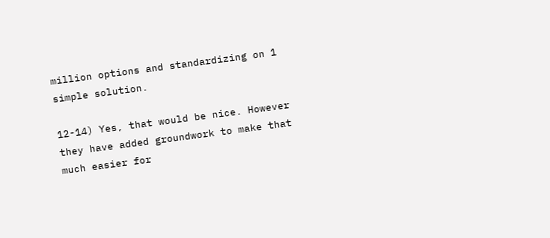million options and standardizing on 1 simple solution.

12-14) Yes, that would be nice. However they have added groundwork to make that much easier for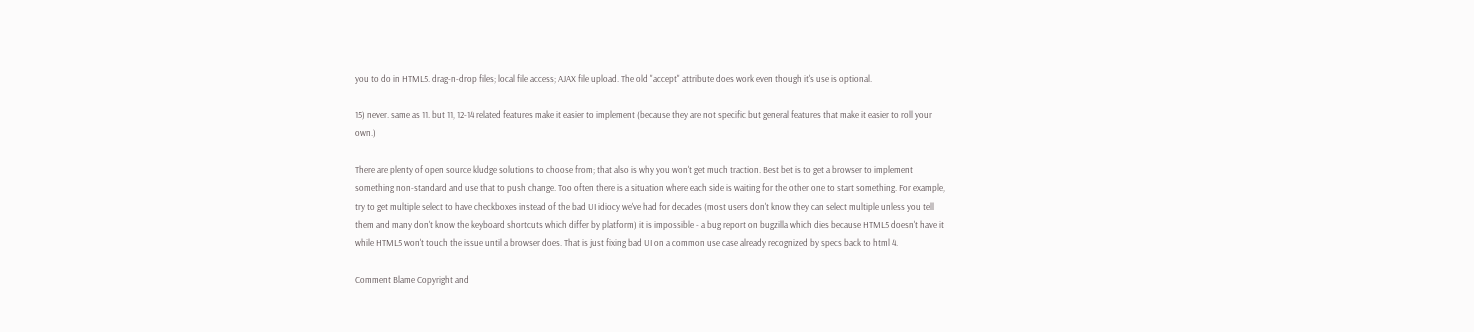you to do in HTML5. drag-n-drop files; local file access; AJAX file upload. The old "accept" attribute does work even though it's use is optional.

15) never. same as 11. but 11, 12-14 related features make it easier to implement (because they are not specific but general features that make it easier to roll your own.)

There are plenty of open source kludge solutions to choose from; that also is why you won't get much traction. Best bet is to get a browser to implement something non-standard and use that to push change. Too often there is a situation where each side is waiting for the other one to start something. For example, try to get multiple select to have checkboxes instead of the bad UI idiocy we've had for decades (most users don't know they can select multiple unless you tell them and many don't know the keyboard shortcuts which differ by platform) it is impossible - a bug report on bugzilla which dies because HTML5 doesn't have it while HTML5 won't touch the issue until a browser does. That is just fixing bad UI on a common use case already recognized by specs back to html 4.

Comment Blame Copyright and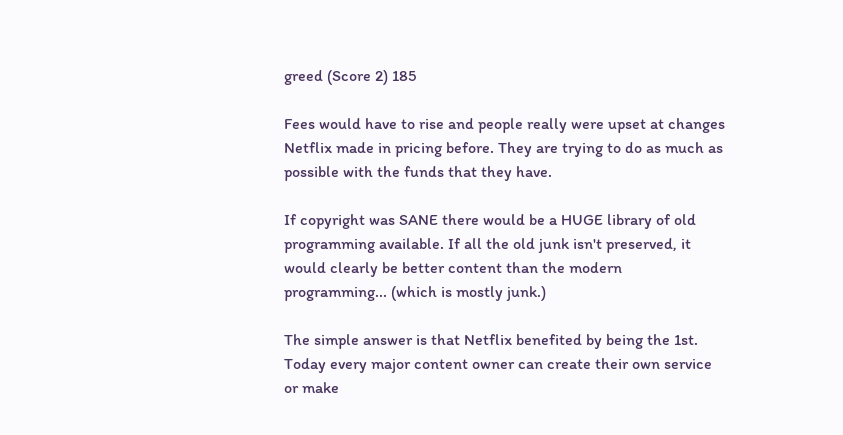greed (Score 2) 185

Fees would have to rise and people really were upset at changes Netflix made in pricing before. They are trying to do as much as possible with the funds that they have.

If copyright was SANE there would be a HUGE library of old programming available. If all the old junk isn't preserved, it would clearly be better content than the modern programming... (which is mostly junk.)

The simple answer is that Netflix benefited by being the 1st. Today every major content owner can create their own service or make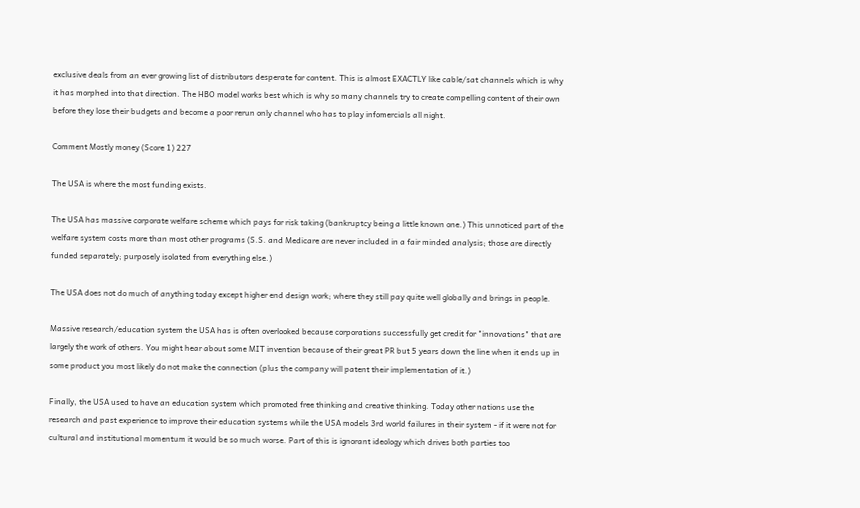exclusive deals from an ever growing list of distributors desperate for content. This is almost EXACTLY like cable/sat channels which is why it has morphed into that direction. The HBO model works best which is why so many channels try to create compelling content of their own before they lose their budgets and become a poor rerun only channel who has to play infomercials all night.

Comment Mostly money (Score 1) 227

The USA is where the most funding exists.

The USA has massive corporate welfare scheme which pays for risk taking (bankruptcy being a little known one.) This unnoticed part of the welfare system costs more than most other programs (S.S. and Medicare are never included in a fair minded analysis; those are directly funded separately; purposely isolated from everything else.)

The USA does not do much of anything today except higher end design work; where they still pay quite well globally and brings in people.

Massive research/education system the USA has is often overlooked because corporations successfully get credit for "innovations" that are largely the work of others. You might hear about some MIT invention because of their great PR but 5 years down the line when it ends up in some product you most likely do not make the connection (plus the company will patent their implementation of it.)

Finally, the USA used to have an education system which promoted free thinking and creative thinking. Today other nations use the research and past experience to improve their education systems while the USA models 3rd world failures in their system - if it were not for cultural and institutional momentum it would be so much worse. Part of this is ignorant ideology which drives both parties too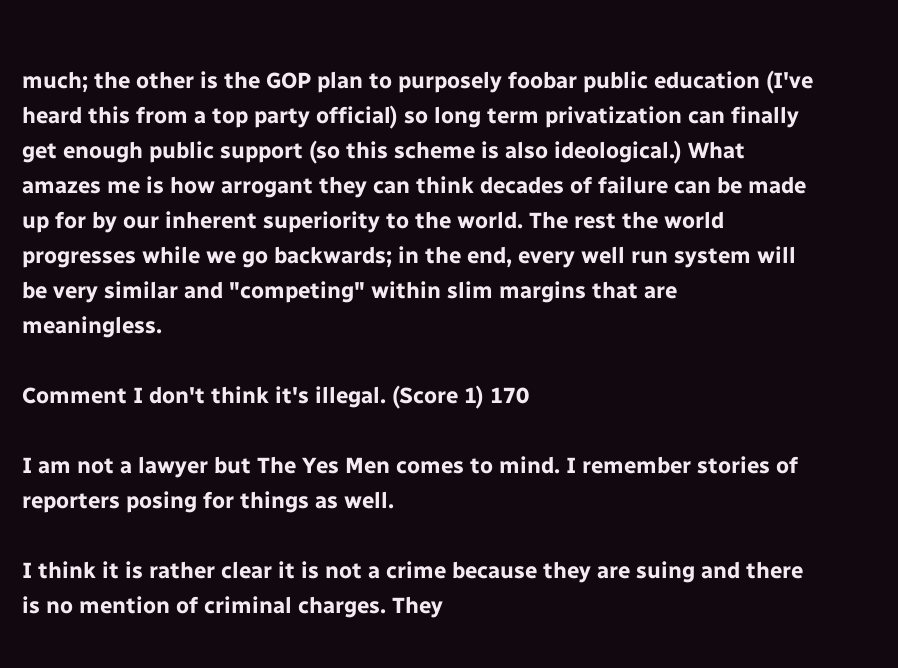much; the other is the GOP plan to purposely foobar public education (I've heard this from a top party official) so long term privatization can finally get enough public support (so this scheme is also ideological.) What amazes me is how arrogant they can think decades of failure can be made up for by our inherent superiority to the world. The rest the world progresses while we go backwards; in the end, every well run system will be very similar and "competing" within slim margins that are meaningless.

Comment I don't think it's illegal. (Score 1) 170

I am not a lawyer but The Yes Men comes to mind. I remember stories of reporters posing for things as well.

I think it is rather clear it is not a crime because they are suing and there is no mention of criminal charges. They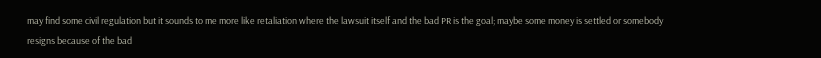may find some civil regulation but it sounds to me more like retaliation where the lawsuit itself and the bad PR is the goal; maybe some money is settled or somebody resigns because of the bad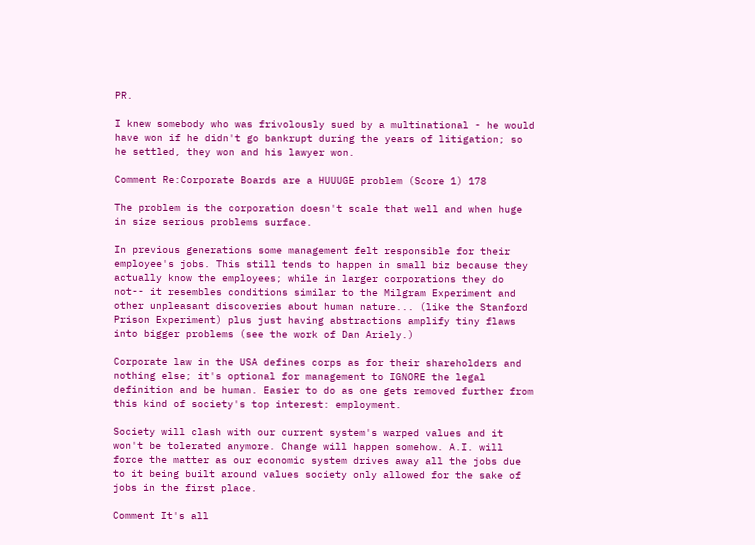PR.

I knew somebody who was frivolously sued by a multinational - he would have won if he didn't go bankrupt during the years of litigation; so he settled, they won and his lawyer won.

Comment Re:Corporate Boards are a HUUUGE problem (Score 1) 178

The problem is the corporation doesn't scale that well and when huge in size serious problems surface.

In previous generations some management felt responsible for their employee's jobs. This still tends to happen in small biz because they actually know the employees; while in larger corporations they do not-- it resembles conditions similar to the Milgram Experiment and other unpleasant discoveries about human nature... (like the Stanford Prison Experiment) plus just having abstractions amplify tiny flaws into bigger problems (see the work of Dan Ariely.)

Corporate law in the USA defines corps as for their shareholders and nothing else; it's optional for management to IGNORE the legal definition and be human. Easier to do as one gets removed further from this kind of society's top interest: employment.

Society will clash with our current system's warped values and it won't be tolerated anymore. Change will happen somehow. A.I. will force the matter as our economic system drives away all the jobs due to it being built around values society only allowed for the sake of jobs in the first place.

Comment It's all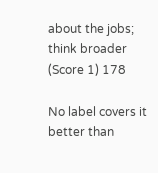about the jobs; think broader (Score 1) 178

No label covers it better than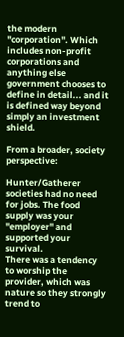the modern "corporation". Which includes non-profit corporations and anything else government chooses to define in detail... and it is defined way beyond simply an investment shield.

From a broader, society perspective:

Hunter/Gatherer societies had no need for jobs. The food supply was your "employer" and supported your survival.
There was a tendency to worship the provider, which was nature so they strongly trend to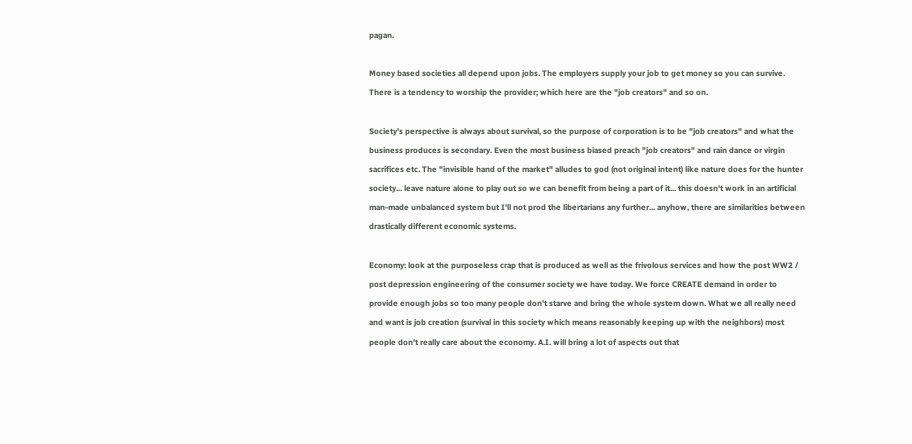pagan.

Money based societies all depend upon jobs. The employers supply your job to get money so you can survive. There is a tendency to worship the provider; which here are the "job creators" and so on.

Society's perspective is always about survival, so the purpose of corporation is to be "job creators" and what the business produces is secondary. Even the most business biased preach "job creators" and rain dance or virgin sacrifices etc. The "invisible hand of the market" alludes to god (not original intent) like nature does for the hunter society... leave nature alone to play out so we can benefit from being a part of it... this doesn't work in an artificial man-made unbalanced system but I'll not prod the libertarians any further... anyhow, there are similarities between drastically different economic systems.

Economy: look at the purposeless crap that is produced as well as the frivolous services and how the post WW2 / post depression engineering of the consumer society we have today. We force CREATE demand in order to provide enough jobs so too many people don't starve and bring the whole system down. What we all really need and want is job creation (survival in this society which means reasonably keeping up with the neighbors) most people don't really care about the economy. A.I. will bring a lot of aspects out that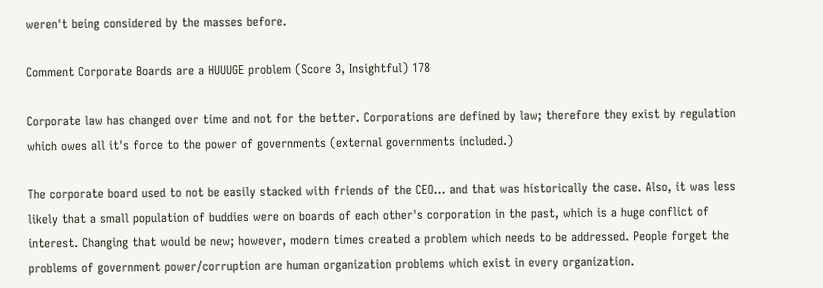weren't being considered by the masses before.

Comment Corporate Boards are a HUUUGE problem (Score 3, Insightful) 178

Corporate law has changed over time and not for the better. Corporations are defined by law; therefore they exist by regulation which owes all it's force to the power of governments (external governments included.)

The corporate board used to not be easily stacked with friends of the CEO... and that was historically the case. Also, it was less likely that a small population of buddies were on boards of each other's corporation in the past, which is a huge conflict of interest. Changing that would be new; however, modern times created a problem which needs to be addressed. People forget the problems of government power/corruption are human organization problems which exist in every organization.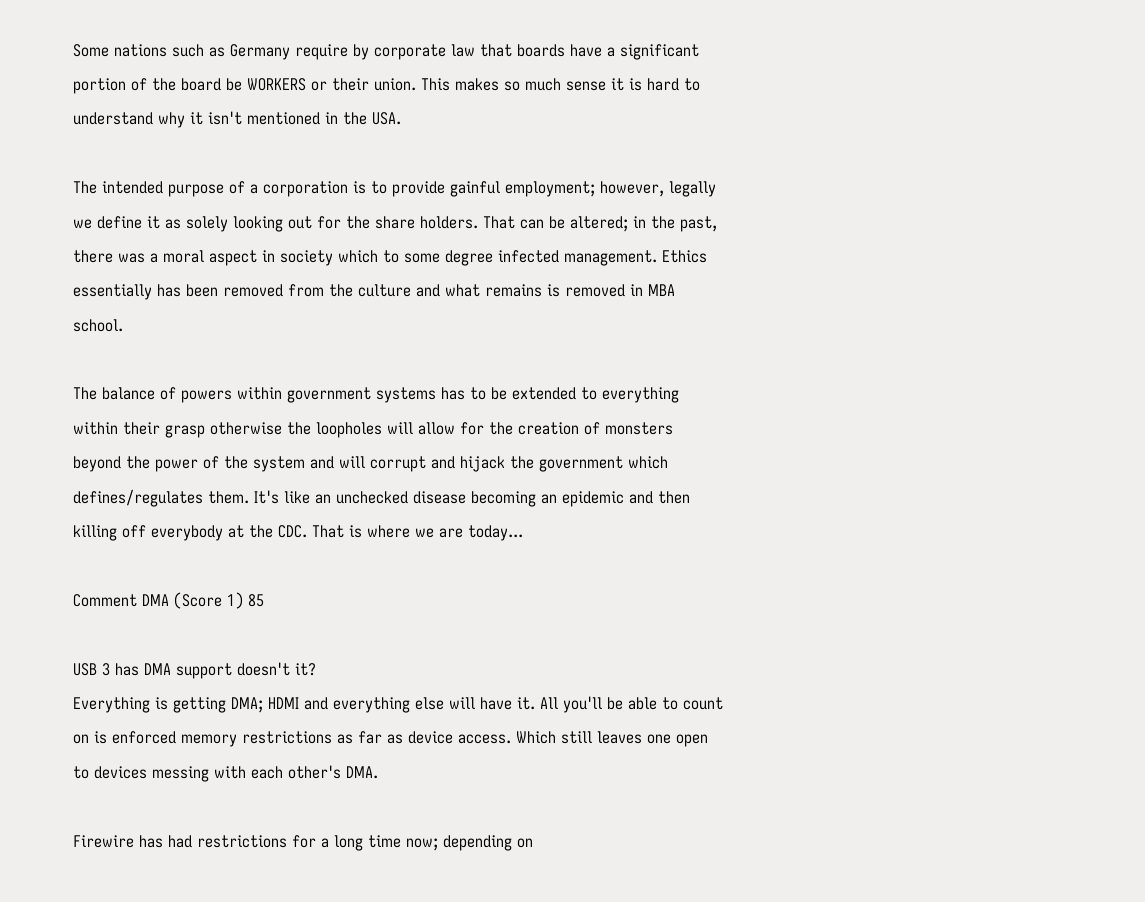Some nations such as Germany require by corporate law that boards have a significant portion of the board be WORKERS or their union. This makes so much sense it is hard to understand why it isn't mentioned in the USA.

The intended purpose of a corporation is to provide gainful employment; however, legally we define it as solely looking out for the share holders. That can be altered; in the past, there was a moral aspect in society which to some degree infected management. Ethics essentially has been removed from the culture and what remains is removed in MBA school.

The balance of powers within government systems has to be extended to everything within their grasp otherwise the loopholes will allow for the creation of monsters beyond the power of the system and will corrupt and hijack the government which defines/regulates them. It's like an unchecked disease becoming an epidemic and then killing off everybody at the CDC. That is where we are today...

Comment DMA (Score 1) 85

USB 3 has DMA support doesn't it?
Everything is getting DMA; HDMI and everything else will have it. All you'll be able to count on is enforced memory restrictions as far as device access. Which still leaves one open to devices messing with each other's DMA.

Firewire has had restrictions for a long time now; depending on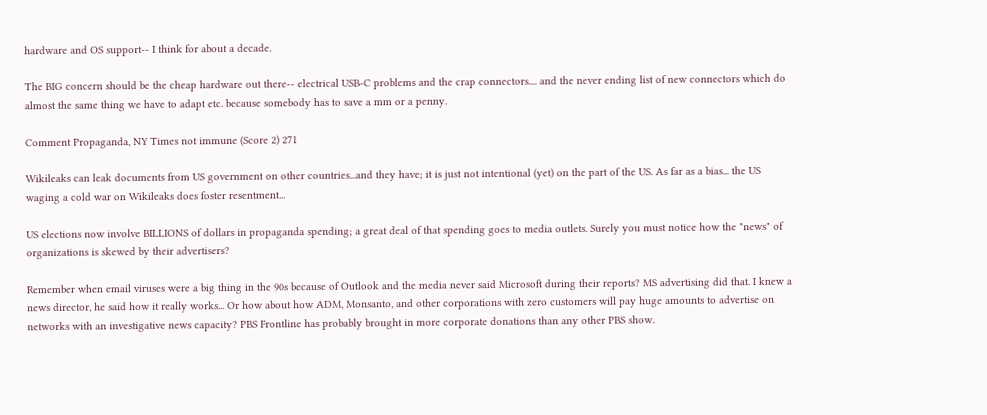hardware and OS support-- I think for about a decade.

The BIG concern should be the cheap hardware out there-- electrical USB-C problems and the crap connectors.... and the never ending list of new connectors which do almost the same thing we have to adapt etc. because somebody has to save a mm or a penny.

Comment Propaganda, NY Times not immune (Score 2) 271

Wikileaks can leak documents from US government on other countries...and they have; it is just not intentional (yet) on the part of the US. As far as a bias... the US waging a cold war on Wikileaks does foster resentment...

US elections now involve BILLIONS of dollars in propaganda spending; a great deal of that spending goes to media outlets. Surely you must notice how the "news" of organizations is skewed by their advertisers?

Remember when email viruses were a big thing in the 90s because of Outlook and the media never said Microsoft during their reports? MS advertising did that. I knew a news director, he said how it really works... Or how about how ADM, Monsanto, and other corporations with zero customers will pay huge amounts to advertise on networks with an investigative news capacity? PBS Frontline has probably brought in more corporate donations than any other PBS show.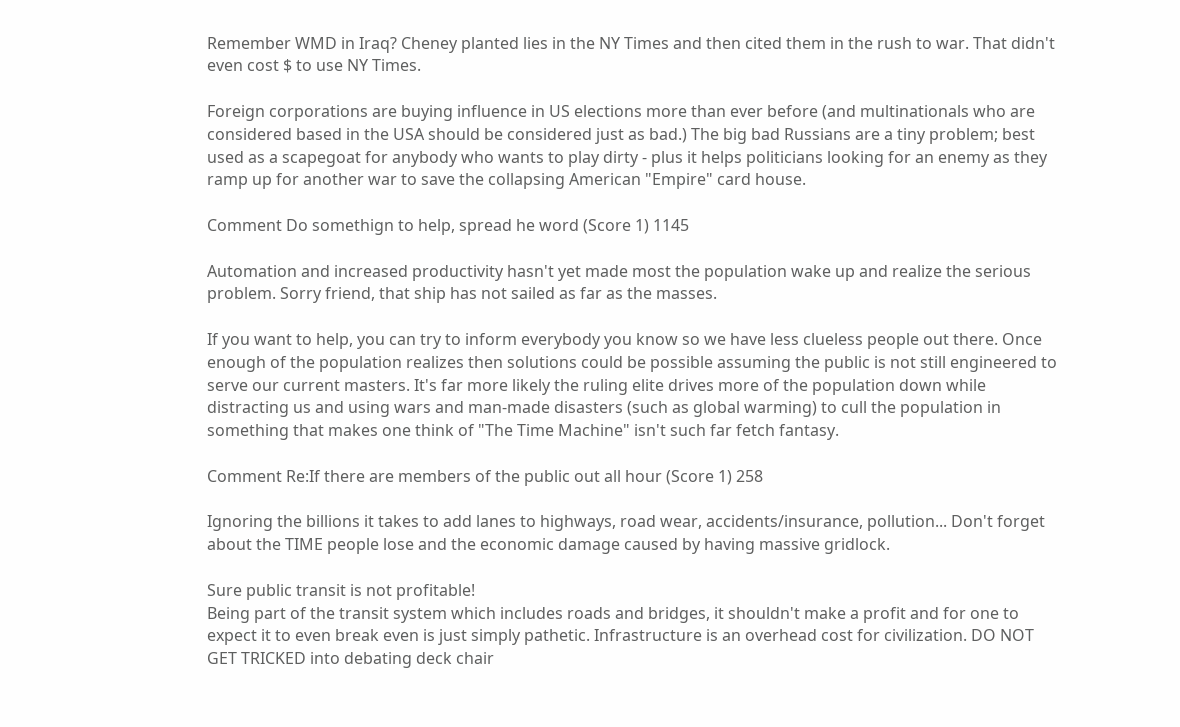Remember WMD in Iraq? Cheney planted lies in the NY Times and then cited them in the rush to war. That didn't even cost $ to use NY Times.

Foreign corporations are buying influence in US elections more than ever before (and multinationals who are considered based in the USA should be considered just as bad.) The big bad Russians are a tiny problem; best used as a scapegoat for anybody who wants to play dirty - plus it helps politicians looking for an enemy as they ramp up for another war to save the collapsing American "Empire" card house.

Comment Do somethign to help, spread he word (Score 1) 1145

Automation and increased productivity hasn't yet made most the population wake up and realize the serious problem. Sorry friend, that ship has not sailed as far as the masses.

If you want to help, you can try to inform everybody you know so we have less clueless people out there. Once enough of the population realizes then solutions could be possible assuming the public is not still engineered to serve our current masters. It's far more likely the ruling elite drives more of the population down while distracting us and using wars and man-made disasters (such as global warming) to cull the population in something that makes one think of "The Time Machine" isn't such far fetch fantasy.

Comment Re:If there are members of the public out all hour (Score 1) 258

Ignoring the billions it takes to add lanes to highways, road wear, accidents/insurance, pollution... Don't forget about the TIME people lose and the economic damage caused by having massive gridlock.

Sure public transit is not profitable!
Being part of the transit system which includes roads and bridges, it shouldn't make a profit and for one to expect it to even break even is just simply pathetic. Infrastructure is an overhead cost for civilization. DO NOT GET TRICKED into debating deck chair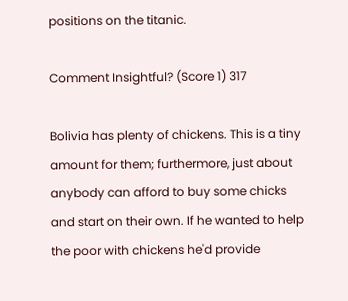positions on the titanic.

Comment Insightful? (Score 1) 317

Bolivia has plenty of chickens. This is a tiny amount for them; furthermore, just about anybody can afford to buy some chicks and start on their own. If he wanted to help the poor with chickens he'd provide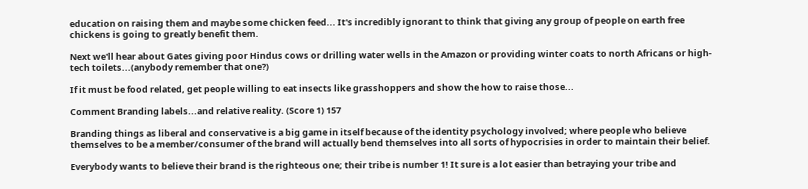education on raising them and maybe some chicken feed... It's incredibly ignorant to think that giving any group of people on earth free chickens is going to greatly benefit them.

Next we'll hear about Gates giving poor Hindus cows or drilling water wells in the Amazon or providing winter coats to north Africans or high-tech toilets...(anybody remember that one?)

If it must be food related, get people willing to eat insects like grasshoppers and show the how to raise those...

Comment Branding labels...and relative reality. (Score 1) 157

Branding things as liberal and conservative is a big game in itself because of the identity psychology involved; where people who believe themselves to be a member/consumer of the brand will actually bend themselves into all sorts of hypocrisies in order to maintain their belief.

Everybody wants to believe their brand is the righteous one; their tribe is number 1! It sure is a lot easier than betraying your tribe and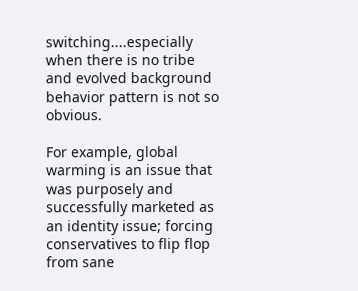switching....especially when there is no tribe and evolved background behavior pattern is not so obvious.

For example, global warming is an issue that was purposely and successfully marketed as an identity issue; forcing conservatives to flip flop from sane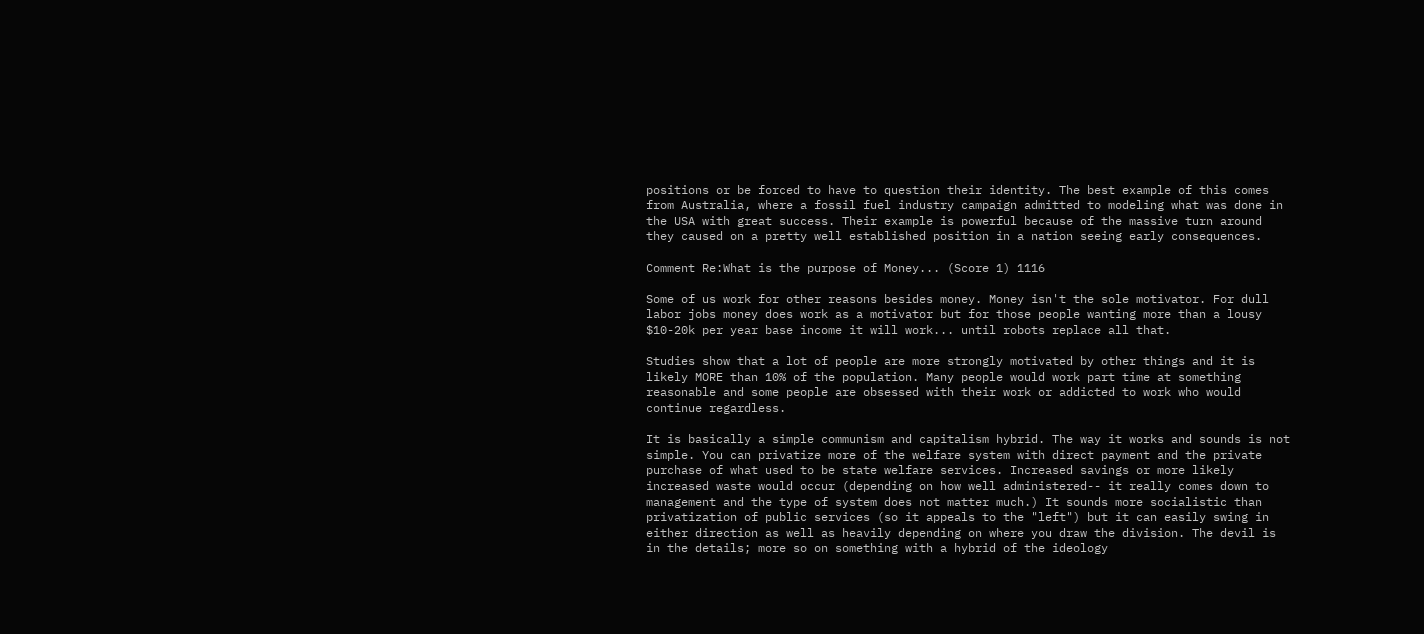positions or be forced to have to question their identity. The best example of this comes from Australia, where a fossil fuel industry campaign admitted to modeling what was done in the USA with great success. Their example is powerful because of the massive turn around they caused on a pretty well established position in a nation seeing early consequences.

Comment Re:What is the purpose of Money... (Score 1) 1116

Some of us work for other reasons besides money. Money isn't the sole motivator. For dull labor jobs money does work as a motivator but for those people wanting more than a lousy $10-20k per year base income it will work... until robots replace all that.

Studies show that a lot of people are more strongly motivated by other things and it is likely MORE than 10% of the population. Many people would work part time at something reasonable and some people are obsessed with their work or addicted to work who would continue regardless.

It is basically a simple communism and capitalism hybrid. The way it works and sounds is not simple. You can privatize more of the welfare system with direct payment and the private purchase of what used to be state welfare services. Increased savings or more likely increased waste would occur (depending on how well administered-- it really comes down to management and the type of system does not matter much.) It sounds more socialistic than privatization of public services (so it appeals to the "left") but it can easily swing in either direction as well as heavily depending on where you draw the division. The devil is in the details; more so on something with a hybrid of the ideology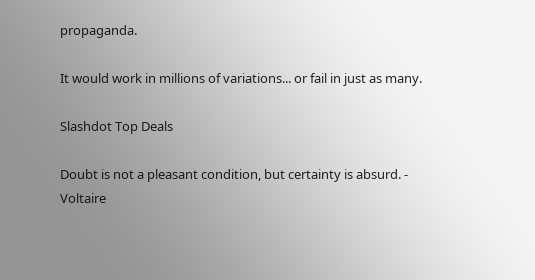propaganda.

It would work in millions of variations... or fail in just as many.

Slashdot Top Deals

Doubt is not a pleasant condition, but certainty is absurd. - Voltaire